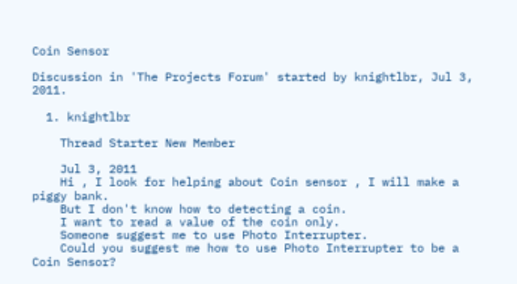Coin Sensor

Discussion in 'The Projects Forum' started by knightlbr, Jul 3, 2011.

  1. knightlbr

    Thread Starter New Member

    Jul 3, 2011
    Hi , I look for helping about Coin sensor , I will make a piggy bank.
    But I don't know how to detecting a coin.
    I want to read a value of the coin only.
    Someone suggest me to use Photo Interrupter.
    Could you suggest me how to use Photo Interrupter to be a Coin Sensor?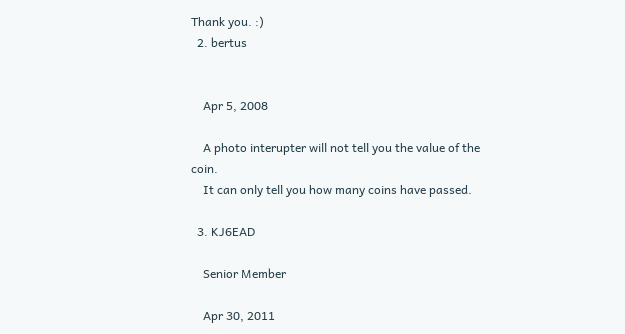Thank you. :)
  2. bertus


    Apr 5, 2008

    A photo interupter will not tell you the value of the coin.
    It can only tell you how many coins have passed.

  3. KJ6EAD

    Senior Member

    Apr 30, 2011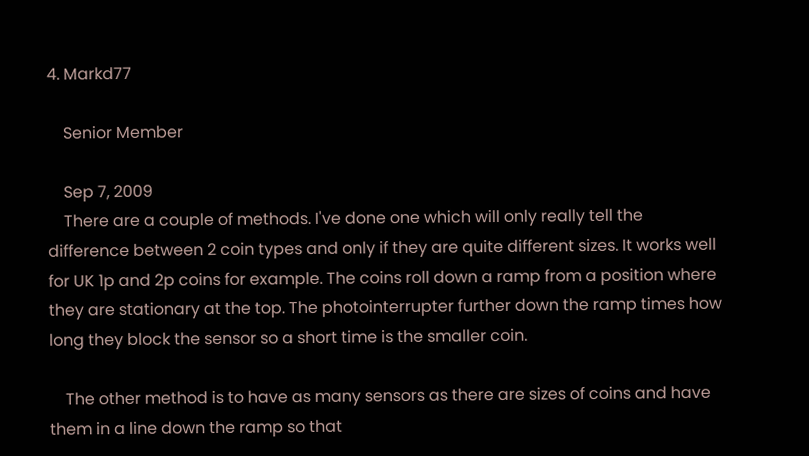4. Markd77

    Senior Member

    Sep 7, 2009
    There are a couple of methods. I've done one which will only really tell the difference between 2 coin types and only if they are quite different sizes. It works well for UK 1p and 2p coins for example. The coins roll down a ramp from a position where they are stationary at the top. The photointerrupter further down the ramp times how long they block the sensor so a short time is the smaller coin.

    The other method is to have as many sensors as there are sizes of coins and have them in a line down the ramp so that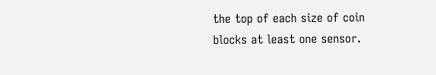the top of each size of coin blocks at least one sensor.